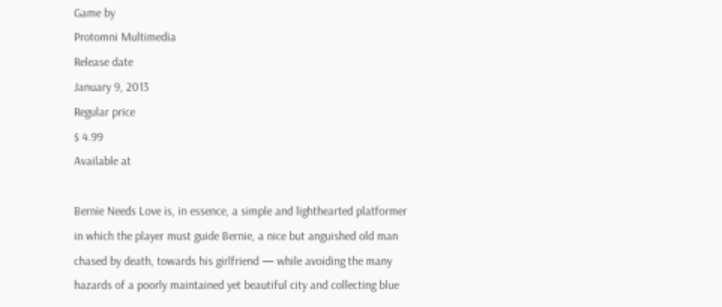Game by
Protomni Multimedia
Release date
January 9, 2013
Regular price
$ 4.99
Available at

Bernie Needs Love is, in essence, a simple and lighthearted platformer in which the player must guide Bernie, a nice but anguished old man chased by death, towards his girlfriend — while avoiding the many hazards of a poorly maintained yet beautiful city and collecting blue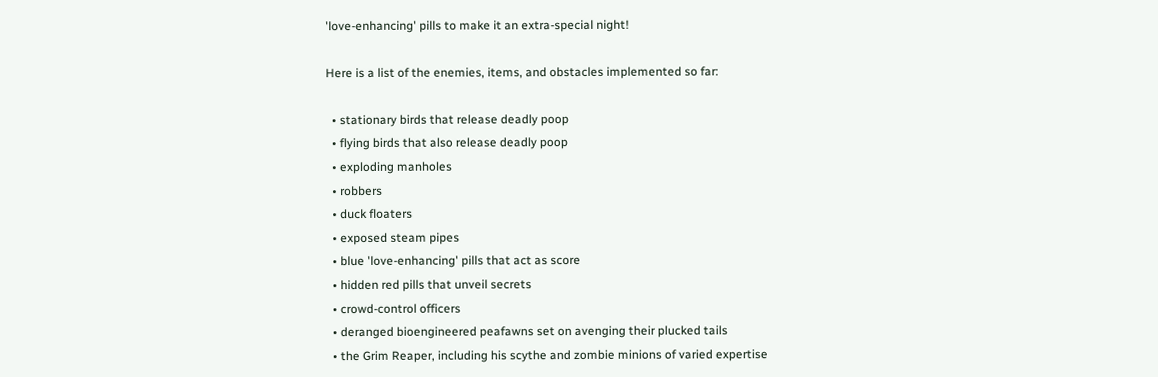'love-enhancing' pills to make it an extra-special night!

Here is a list of the enemies, items, and obstacles implemented so far:

  • stationary birds that release deadly poop
  • flying birds that also release deadly poop
  • exploding manholes
  • robbers
  • duck floaters
  • exposed steam pipes
  • blue 'love-enhancing' pills that act as score
  • hidden red pills that unveil secrets
  • crowd-control officers
  • deranged bioengineered peafawns set on avenging their plucked tails
  • the Grim Reaper, including his scythe and zombie minions of varied expertise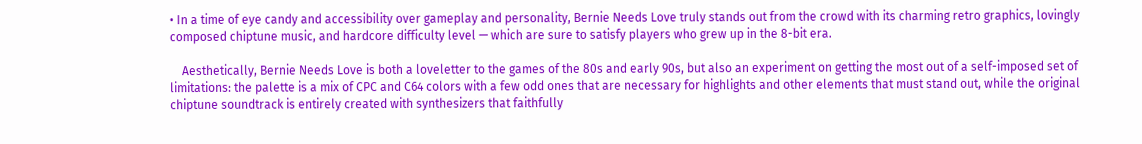• In a time of eye candy and accessibility over gameplay and personality, Bernie Needs Love truly stands out from the crowd with its charming retro graphics, lovingly composed chiptune music, and hardcore difficulty level — which are sure to satisfy players who grew up in the 8-bit era.

    Aesthetically, Bernie Needs Love is both a loveletter to the games of the 80s and early 90s, but also an experiment on getting the most out of a self-imposed set of limitations: the palette is a mix of CPC and C64 colors with a few odd ones that are necessary for highlights and other elements that must stand out, while the original chiptune soundtrack is entirely created with synthesizers that faithfully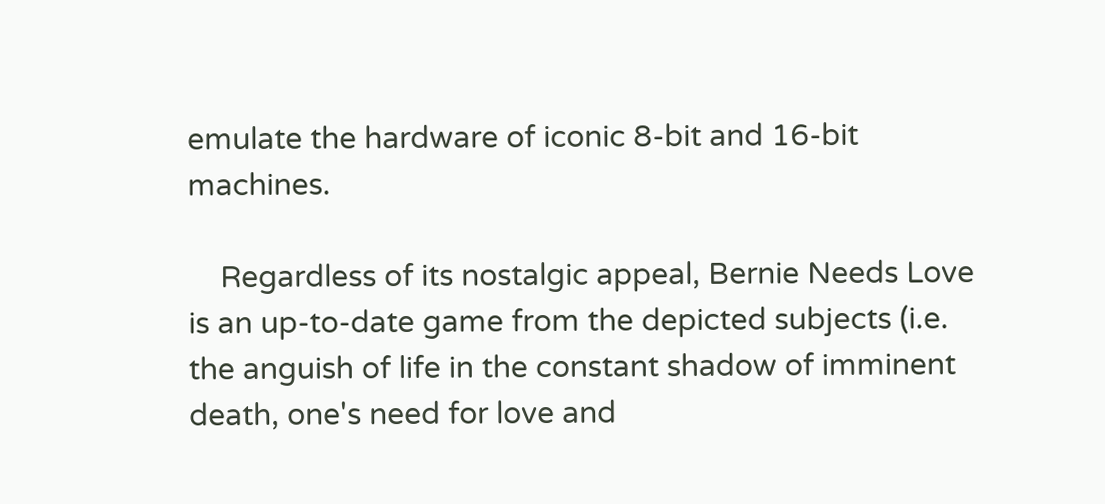emulate the hardware of iconic 8-bit and 16-bit machines.

    Regardless of its nostalgic appeal, Bernie Needs Love is an up-to-date game from the depicted subjects (i.e. the anguish of life in the constant shadow of imminent death, one's need for love and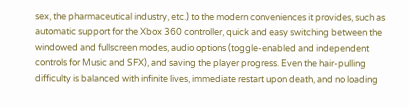sex, the pharmaceutical industry, etc.) to the modern conveniences it provides, such as automatic support for the Xbox 360 controller, quick and easy switching between the windowed and fullscreen modes, audio options (toggle-enabled and independent controls for Music and SFX), and saving the player progress. Even the hair-pulling difficulty is balanced with infinite lives, immediate restart upon death, and no loading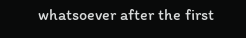whatsoever after the first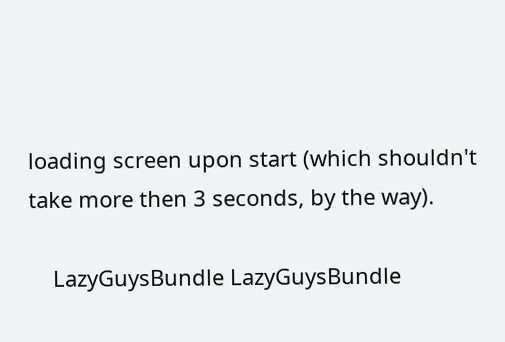loading screen upon start (which shouldn't take more then 3 seconds, by the way).

    LazyGuysBundle LazyGuysBundle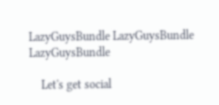LazyGuysBundle LazyGuysBundle LazyGuysBundle

    Let's get social